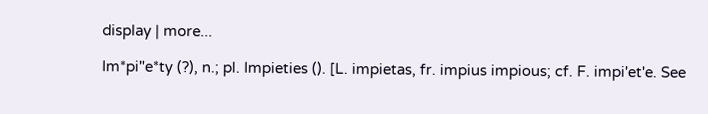display | more...

Im*pi"e*ty (?), n.; pl. Impieties (). [L. impietas, fr. impius impious; cf. F. impi'et'e. See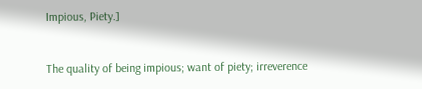Impious, Piety.]


The quality of being impious; want of piety; irreverence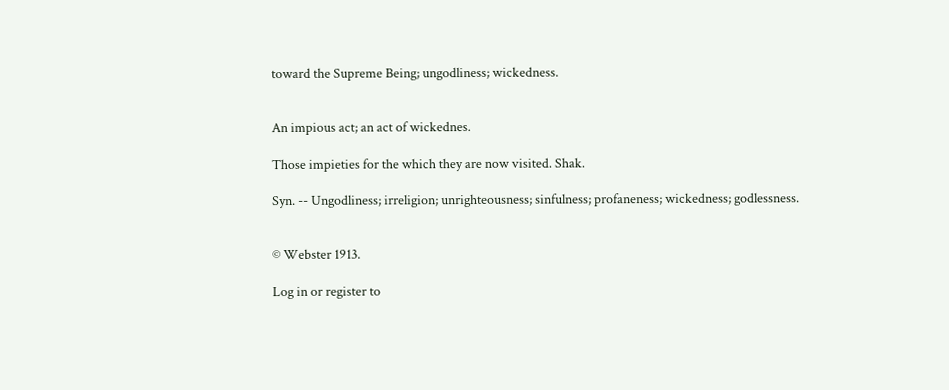toward the Supreme Being; ungodliness; wickedness.


An impious act; an act of wickednes.

Those impieties for the which they are now visited. Shak.

Syn. -- Ungodliness; irreligion; unrighteousness; sinfulness; profaneness; wickedness; godlessness.


© Webster 1913.

Log in or register to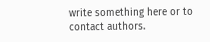write something here or to contact authors.